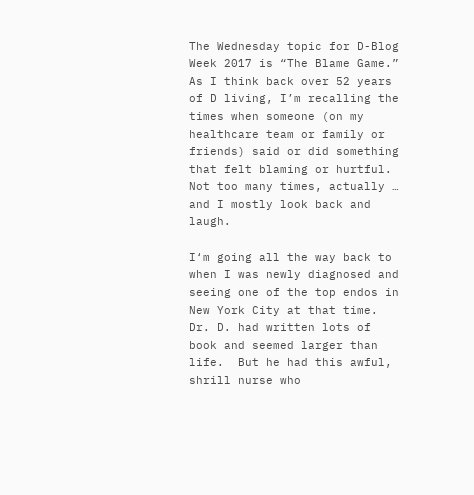The Wednesday topic for D-Blog Week 2017 is “The Blame Game.”  As I think back over 52 years of D living, I’m recalling the times when someone (on my healthcare team or family or friends) said or did something that felt blaming or hurtful.  Not too many times, actually … and I mostly look back and laugh.

I‘m going all the way back to when I was newly diagnosed and seeing one of the top endos in New York City at that time.  Dr. D. had written lots of book and seemed larger than life.  But he had this awful, shrill nurse who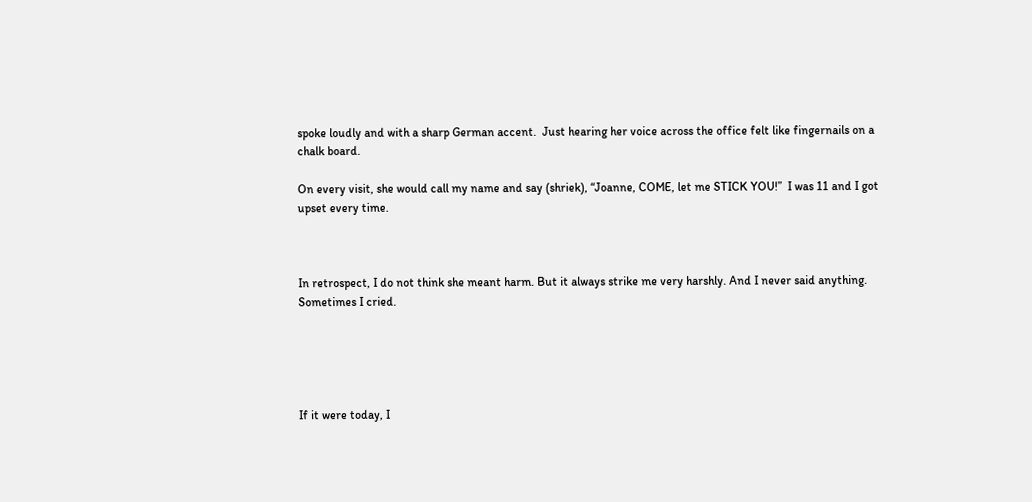spoke loudly and with a sharp German accent.  Just hearing her voice across the office felt like fingernails on a chalk board.

On every visit, she would call my name and say (shriek), “Joanne, COME, let me STICK YOU!”  I was 11 and I got upset every time.



In retrospect, I do not think she meant harm. But it always strike me very harshly. And I never said anything. Sometimes I cried.





If it were today, I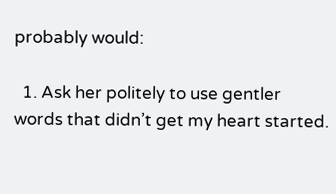probably would:

  1. Ask her politely to use gentler words that didn’t get my heart started.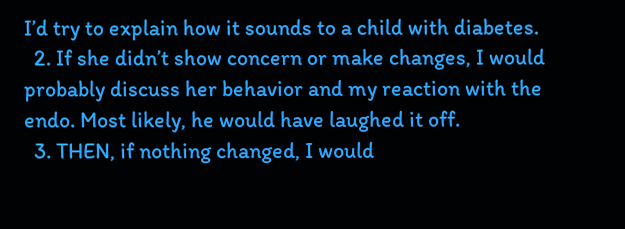I’d try to explain how it sounds to a child with diabetes.
  2. If she didn’t show concern or make changes, I would probably discuss her behavior and my reaction with the endo. Most likely, he would have laughed it off.
  3. THEN, if nothing changed, I would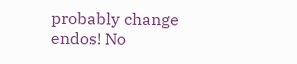probably change endos! No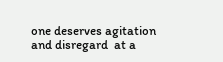one deserves agitation and disregard  at a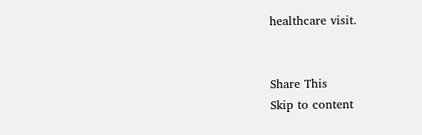healthcare visit.


Share This
Skip to content